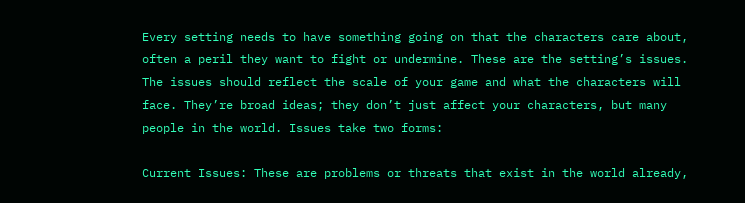Every setting needs to have something going on that the characters care about, often a peril they want to fight or undermine. These are the setting’s issues.
The issues should reflect the scale of your game and what the characters will face. They’re broad ideas; they don’t just affect your characters, but many people in the world. Issues take two forms:

Current Issues: These are problems or threats that exist in the world already,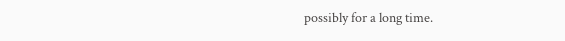possibly for a long time.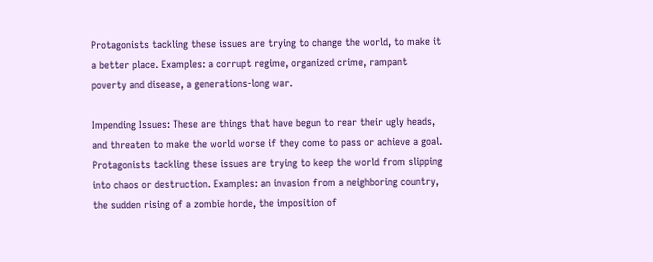Protagonists tackling these issues are trying to change the world, to make it a better place. Examples: a corrupt regime, organized crime, rampant poverty and disease, a generations-long war.

Impending Issues: These are things that have begun to rear their ugly heads, and threaten to make the world worse if they come to pass or achieve a goal. Protagonists tackling these issues are trying to keep the world from slipping into chaos or destruction. Examples: an invasion from a neighboring country, the sudden rising of a zombie horde, the imposition of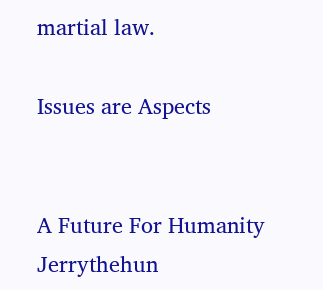martial law.

Issues are Aspects


A Future For Humanity Jerrythehun